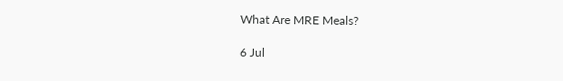What Are MRE Meals?

6 Jul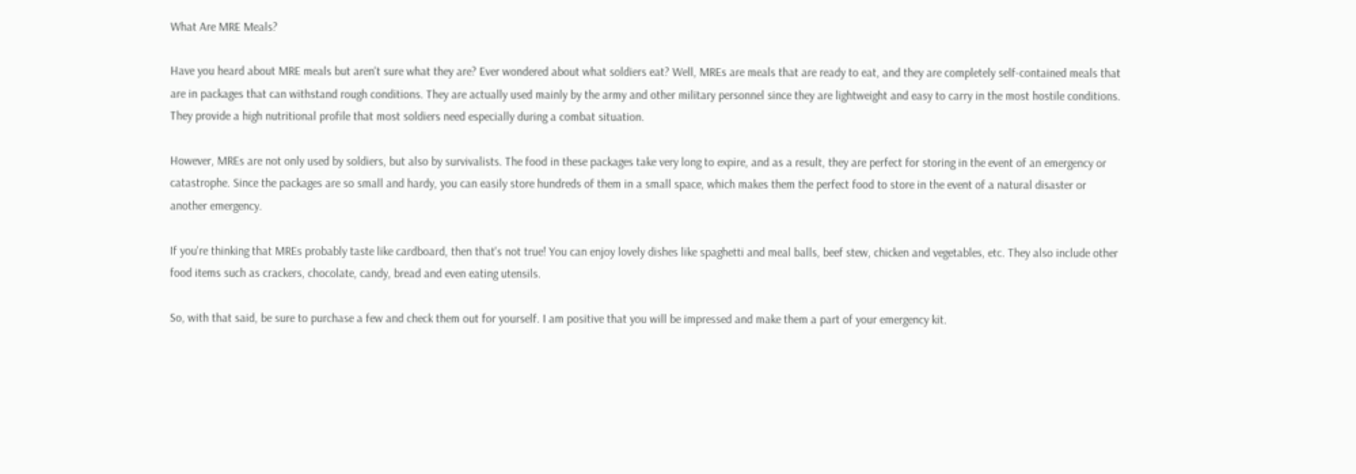What Are MRE Meals?

Have you heard about MRE meals but aren't sure what they are? Ever wondered about what soldiers eat? Well, MREs are meals that are ready to eat, and they are completely self-contained meals that are in packages that can withstand rough conditions. They are actually used mainly by the army and other military personnel since they are lightweight and easy to carry in the most hostile conditions. They provide a high nutritional profile that most soldiers need especially during a combat situation.

However, MREs are not only used by soldiers, but also by survivalists. The food in these packages take very long to expire, and as a result, they are perfect for storing in the event of an emergency or catastrophe. Since the packages are so small and hardy, you can easily store hundreds of them in a small space, which makes them the perfect food to store in the event of a natural disaster or another emergency.

If you're thinking that MREs probably taste like cardboard, then that's not true! You can enjoy lovely dishes like spaghetti and meal balls, beef stew, chicken and vegetables, etc. They also include other food items such as crackers, chocolate, candy, bread and even eating utensils.

So, with that said, be sure to purchase a few and check them out for yourself. I am positive that you will be impressed and make them a part of your emergency kit.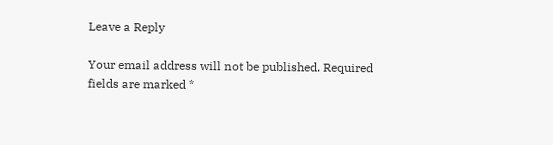Leave a Reply

Your email address will not be published. Required fields are marked *